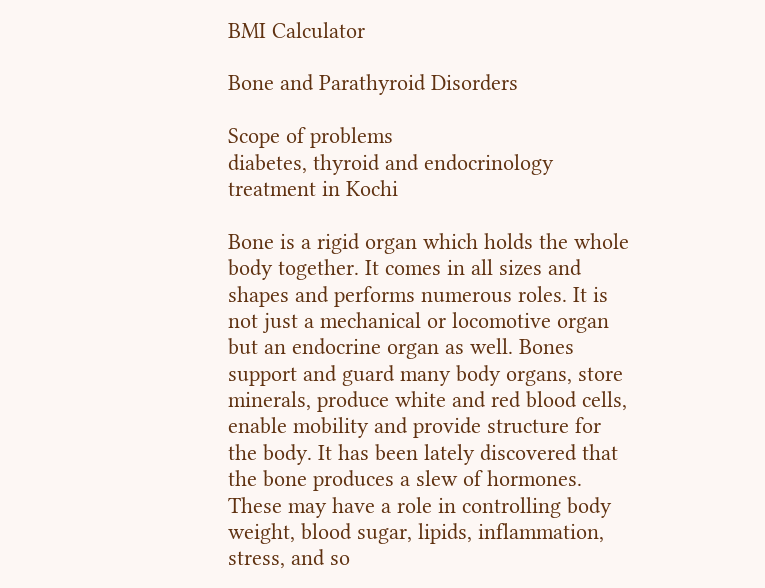BMI Calculator

Bone and Parathyroid Disorders

Scope of problems
diabetes, thyroid and endocrinology treatment in Kochi

Bone is a rigid organ which holds the whole body together. It comes in all sizes and shapes and performs numerous roles. It is not just a mechanical or locomotive organ but an endocrine organ as well. Bones support and guard many body organs, store minerals, produce white and red blood cells, enable mobility and provide structure for the body. It has been lately discovered that the bone produces a slew of hormones. These may have a role in controlling body weight, blood sugar, lipids, inflammation, stress, and so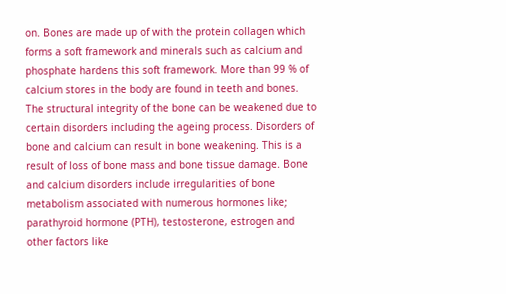on. Bones are made up of with the protein collagen which forms a soft framework and minerals such as calcium and phosphate hardens this soft framework. More than 99 % of calcium stores in the body are found in teeth and bones.
The structural integrity of the bone can be weakened due to certain disorders including the ageing process. Disorders of bone and calcium can result in bone weakening. This is a result of loss of bone mass and bone tissue damage. Bone and calcium disorders include irregularities of bone metabolism associated with numerous hormones like; parathyroid hormone (PTH), testosterone, estrogen and other factors like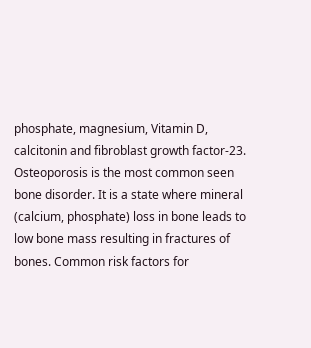phosphate, magnesium, Vitamin D, calcitonin and fibroblast growth factor-23.
Osteoporosis is the most common seen bone disorder. It is a state where mineral (calcium, phosphate) loss in bone leads to low bone mass resulting in fractures of bones. Common risk factors for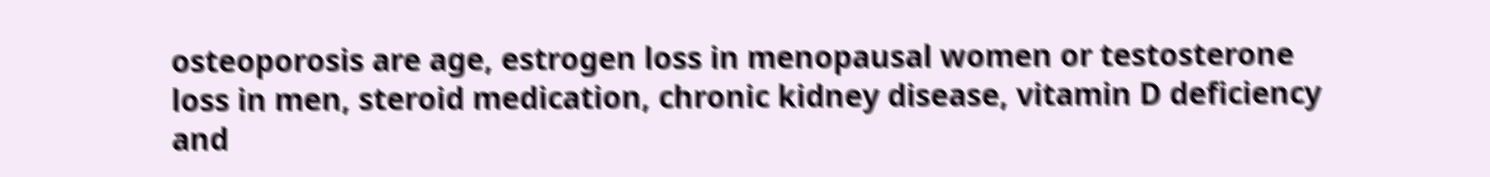osteoporosis are age, estrogen loss in menopausal women or testosterone loss in men, steroid medication, chronic kidney disease, vitamin D deficiency and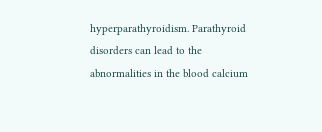hyperparathyroidism. Parathyroid disorders can lead to the abnormalities in the blood calcium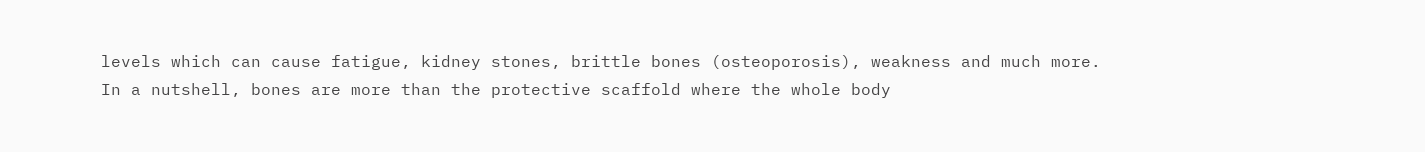levels which can cause fatigue, kidney stones, brittle bones (osteoporosis), weakness and much more.
In a nutshell, bones are more than the protective scaffold where the whole body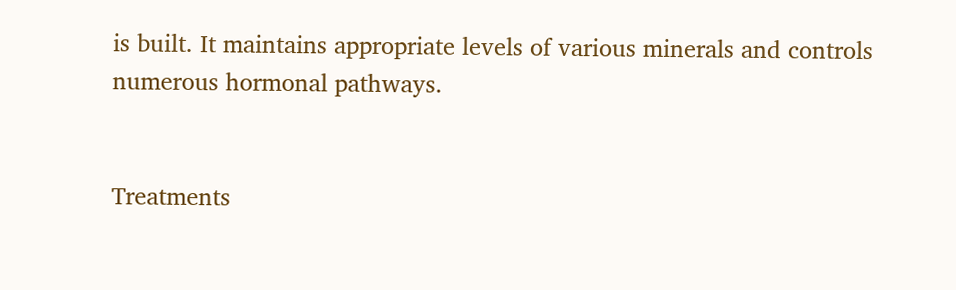is built. It maintains appropriate levels of various minerals and controls numerous hormonal pathways.


Treatments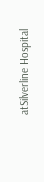atSilverline Hospital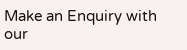Make an Enquiry with our